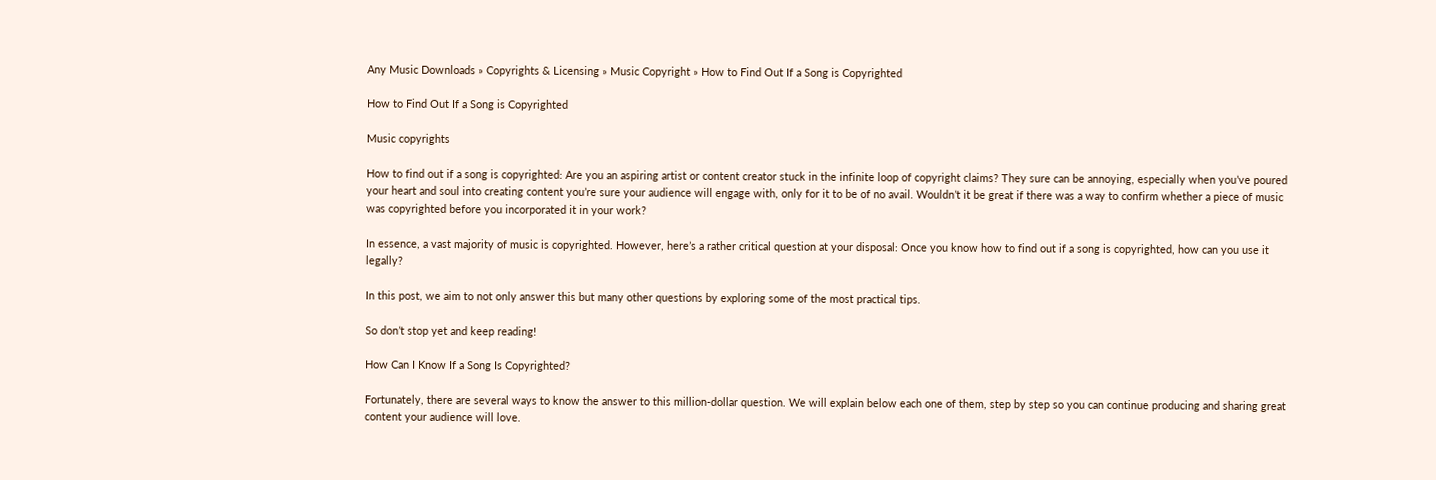Any Music Downloads » Copyrights & Licensing » Music Copyright » How to Find Out If a Song is Copyrighted

How to Find Out If a Song is Copyrighted

Music copyrights

How to find out if a song is copyrighted: Are you an aspiring artist or content creator stuck in the infinite loop of copyright claims? They sure can be annoying, especially when you’ve poured your heart and soul into creating content you’re sure your audience will engage with, only for it to be of no avail. Wouldn’t it be great if there was a way to confirm whether a piece of music was copyrighted before you incorporated it in your work?

In essence, a vast majority of music is copyrighted. However, here’s a rather critical question at your disposal: Once you know how to find out if a song is copyrighted, how can you use it legally?

In this post, we aim to not only answer this but many other questions by exploring some of the most practical tips.

So don’t stop yet and keep reading!

How Can I Know If a Song Is Copyrighted?

Fortunately, there are several ways to know the answer to this million-dollar question. We will explain below each one of them, step by step so you can continue producing and sharing great content your audience will love.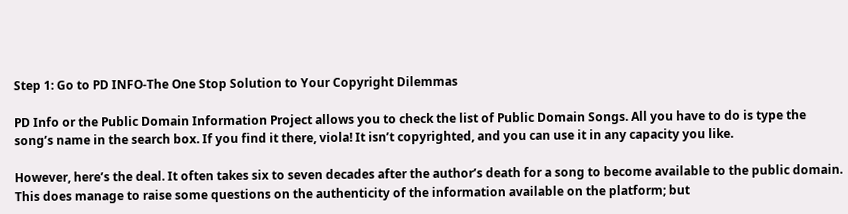Step 1: Go to PD INFO-The One Stop Solution to Your Copyright Dilemmas

PD Info or the Public Domain Information Project allows you to check the list of Public Domain Songs. All you have to do is type the song’s name in the search box. If you find it there, viola! It isn’t copyrighted, and you can use it in any capacity you like.

However, here’s the deal. It often takes six to seven decades after the author’s death for a song to become available to the public domain. This does manage to raise some questions on the authenticity of the information available on the platform; but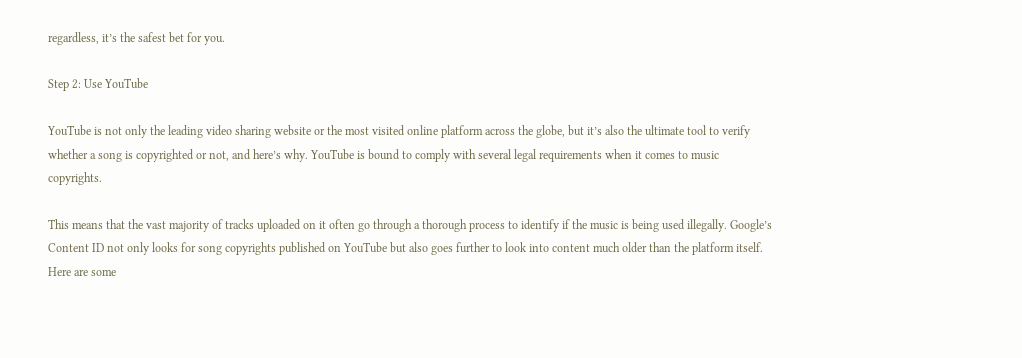regardless, it’s the safest bet for you.

Step 2: Use YouTube

YouTube is not only the leading video sharing website or the most visited online platform across the globe, but it’s also the ultimate tool to verify whether a song is copyrighted or not, and here’s why. YouTube is bound to comply with several legal requirements when it comes to music copyrights.

This means that the vast majority of tracks uploaded on it often go through a thorough process to identify if the music is being used illegally. Google’s Content ID not only looks for song copyrights published on YouTube but also goes further to look into content much older than the platform itself. Here are some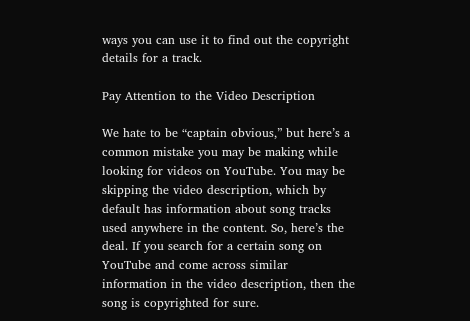ways you can use it to find out the copyright details for a track.

Pay Attention to the Video Description

We hate to be “captain obvious,” but here’s a common mistake you may be making while looking for videos on YouTube. You may be skipping the video description, which by default has information about song tracks used anywhere in the content. So, here’s the deal. If you search for a certain song on YouTube and come across similar information in the video description, then the song is copyrighted for sure.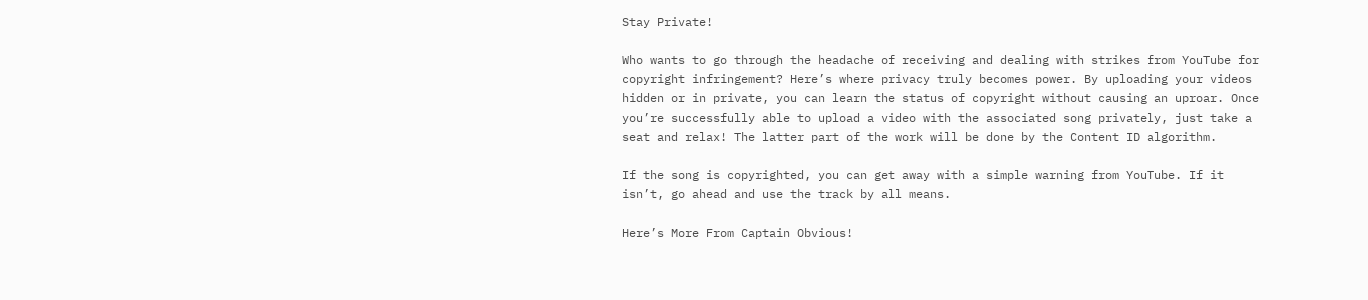Stay Private!

Who wants to go through the headache of receiving and dealing with strikes from YouTube for copyright infringement? Here’s where privacy truly becomes power. By uploading your videos hidden or in private, you can learn the status of copyright without causing an uproar. Once you’re successfully able to upload a video with the associated song privately, just take a seat and relax! The latter part of the work will be done by the Content ID algorithm.

If the song is copyrighted, you can get away with a simple warning from YouTube. If it isn’t, go ahead and use the track by all means.

Here’s More From Captain Obvious!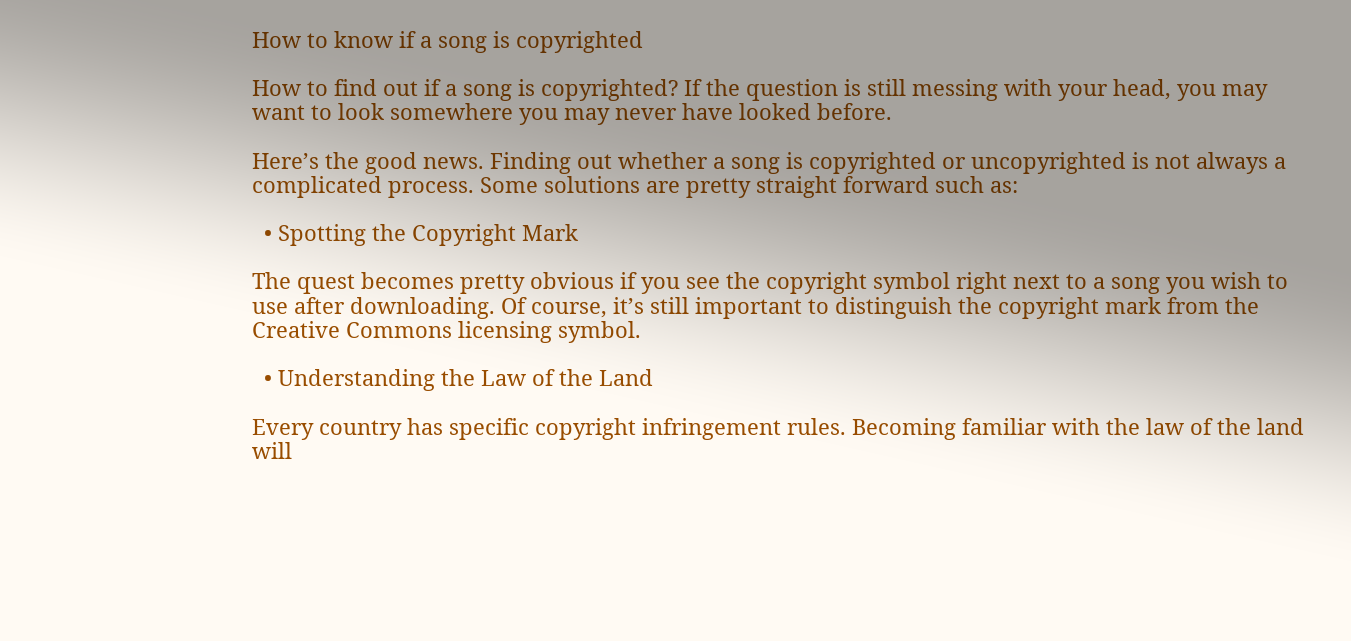How to know if a song is copyrighted

How to find out if a song is copyrighted? If the question is still messing with your head, you may want to look somewhere you may never have looked before.

Here’s the good news. Finding out whether a song is copyrighted or uncopyrighted is not always a complicated process. Some solutions are pretty straight forward such as:

  • Spotting the Copyright Mark

The quest becomes pretty obvious if you see the copyright symbol right next to a song you wish to use after downloading. Of course, it’s still important to distinguish the copyright mark from the Creative Commons licensing symbol.

  • Understanding the Law of the Land

Every country has specific copyright infringement rules. Becoming familiar with the law of the land will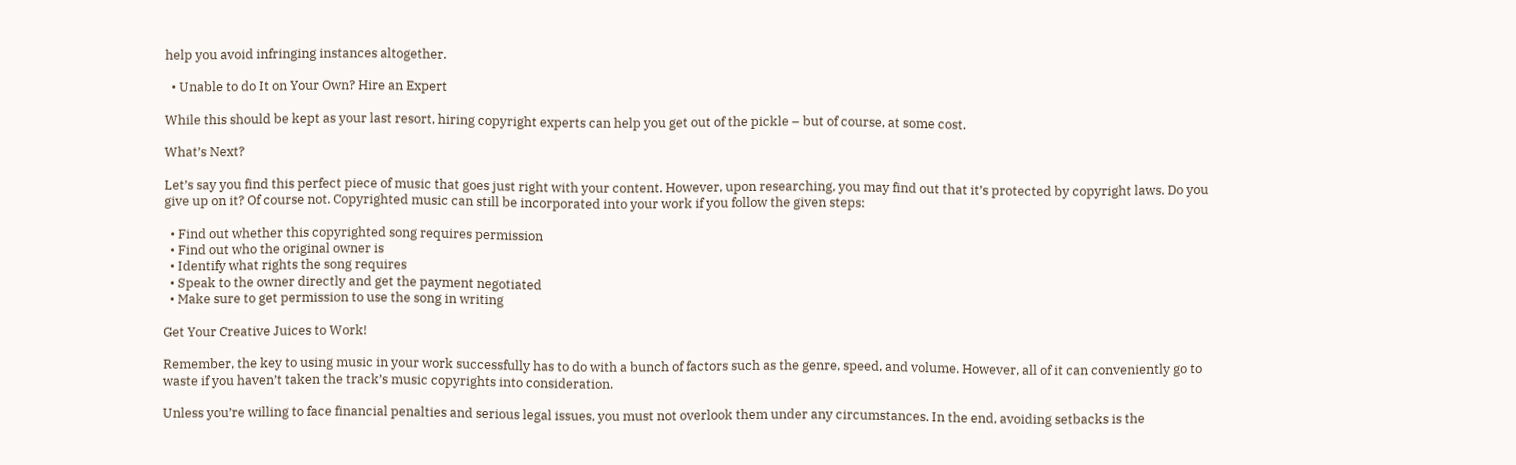help you avoid infringing instances altogether.

  • Unable to do It on Your Own? Hire an Expert

While this should be kept as your last resort, hiring copyright experts can help you get out of the pickle – but of course, at some cost.

What’s Next?

Let’s say you find this perfect piece of music that goes just right with your content. However, upon researching, you may find out that it’s protected by copyright laws. Do you give up on it? Of course not. Copyrighted music can still be incorporated into your work if you follow the given steps:

  • Find out whether this copyrighted song requires permission
  • Find out who the original owner is
  • Identify what rights the song requires
  • Speak to the owner directly and get the payment negotiated
  • Make sure to get permission to use the song in writing

Get Your Creative Juices to Work!

Remember, the key to using music in your work successfully has to do with a bunch of factors such as the genre, speed, and volume. However, all of it can conveniently go to waste if you haven’t taken the track’s music copyrights into consideration.

Unless you’re willing to face financial penalties and serious legal issues, you must not overlook them under any circumstances. In the end, avoiding setbacks is the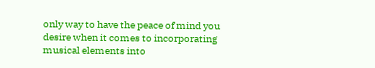only way to have the peace of mind you desire when it comes to incorporating musical elements into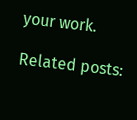your work.

Related posts: